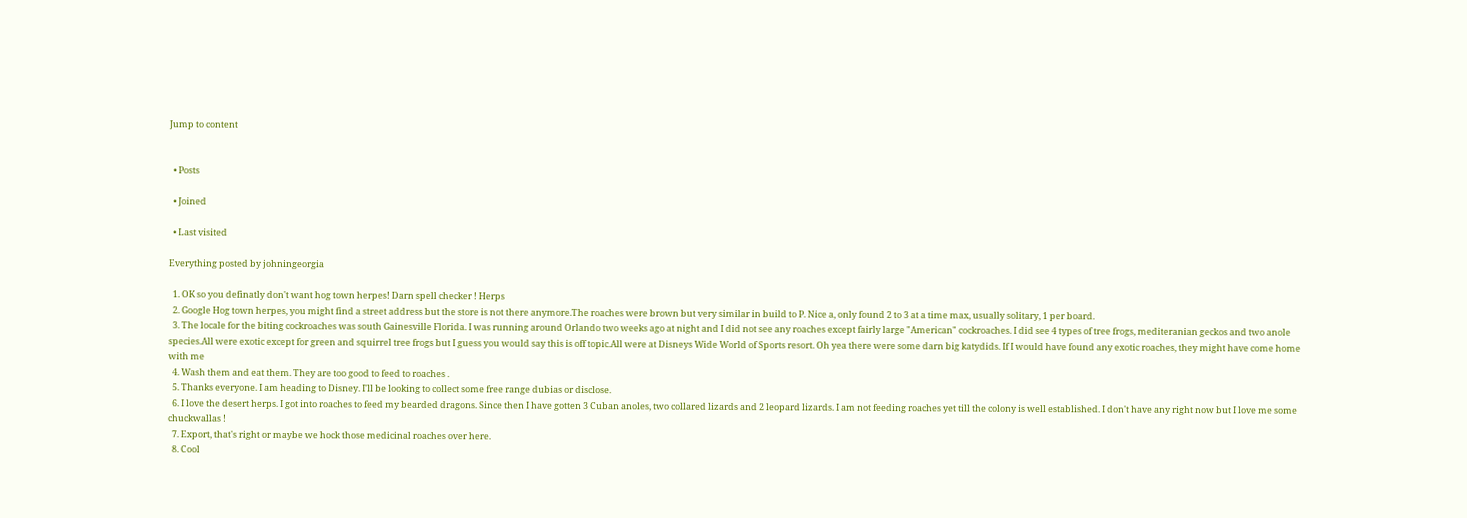Jump to content


  • Posts

  • Joined

  • Last visited

Everything posted by johningeorgia

  1. OK so you definatly don't want hog town herpes! Darn spell checker ! Herps
  2. Google Hog town herpes, you might find a street address but the store is not there anymore.The roaches were brown but very similar in build to P. Nice a, only found 2 to 3 at a time max, usually solitary, 1 per board.
  3. The locale for the biting cockroaches was south Gainesville Florida. I was running around Orlando two weeks ago at night and I did not see any roaches except fairly large "American" cockroaches. I did see 4 types of tree frogs, mediteranian geckos and two anole species.All were exotic except for green and squirrel tree frogs but I guess you would say this is off topic.All were at Disneys Wide World of Sports resort. Oh yea there were some darn big katydids. If I would have found any exotic roaches, they might have come home with me
  4. Wash them and eat them. They are too good to feed to roaches .
  5. Thanks everyone. I am heading to Disney. I'll be looking to collect some free range dubias or disclose.
  6. I love the desert herps. I got into roaches to feed my bearded dragons. Since then I have gotten 3 Cuban anoles, two collared lizards and 2 leopard lizards. I am not feeding roaches yet till the colony is well established. I don't have any right now but I love me some chuckwallas !
  7. Export, that's right or maybe we hock those medicinal roaches over here.
  8. Cool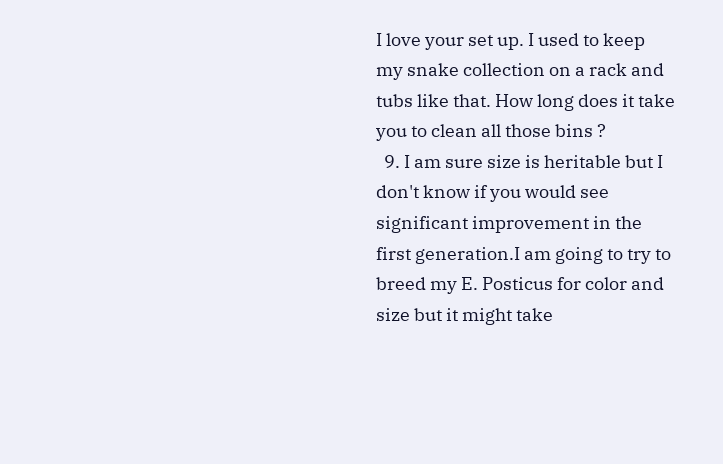I love your set up. I used to keep my snake collection on a rack and tubs like that. How long does it take you to clean all those bins ?
  9. I am sure size is heritable but I don't know if you would see significant improvement in the first generation.I am going to try to breed my E. Posticus for color and size but it might take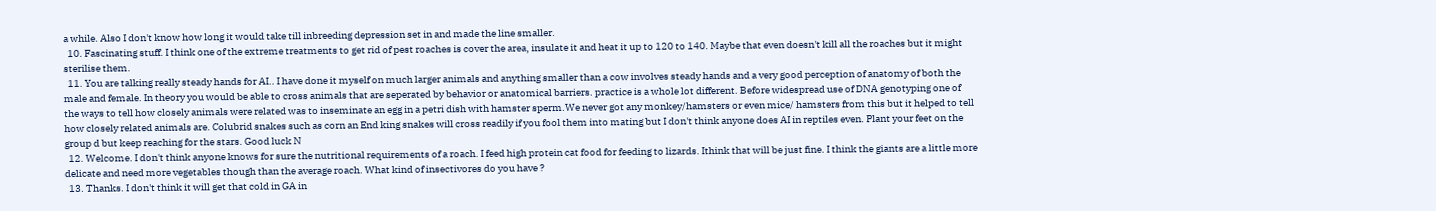a while. Also I don't know how long it would take till inbreeding depression set in and made the line smaller.
  10. Fascinating stuff. I think one of the extreme treatments to get rid of pest roaches is cover the area, insulate it and heat it up to 120 to 140. Maybe that even doesn't kill all the roaches but it might sterilise them.
  11. You are talking really steady hands for AI.. I have done it myself on much larger animals and anything smaller than a cow involves steady hands and a very good perception of anatomy of both the male and female. In theory you would be able to cross animals that are seperated by behavior or anatomical barriers. practice is a whole lot different. Before widespread use of DNA genotyping one of the ways to tell how closely animals were related was to inseminate an egg in a petri dish with hamster sperm.We never got any monkey/hamsters or even mice/ hamsters from this but it helped to tell how closely related animals are. Colubrid snakes such as corn an End king snakes will cross readily if you fool them into mating but I don't think anyone does AI in reptiles even. Plant your feet on the group d but keep reaching for the stars. Good luck N
  12. Welcome. I don't think anyone knows for sure the nutritional requirements of a roach. I feed high protein cat food for feeding to lizards. Ithink that will be just fine. I think the giants are a little more delicate and need more vegetables though than the average roach. What kind of insectivores do you have ?
  13. Thanks. I don't think it will get that cold in GA in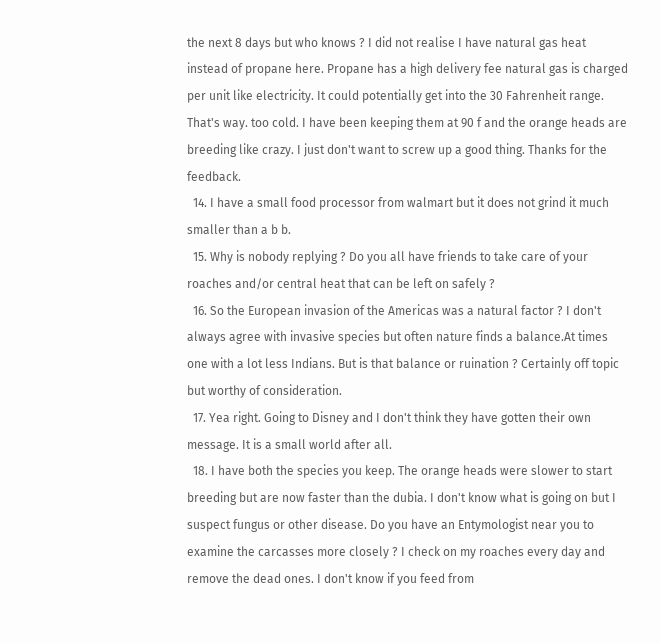the next 8 days but who knows ? I did not realise I have natural gas heat instead of propane here. Propane has a high delivery fee natural gas is charged per unit like electricity. It could potentially get into the 30 Fahrenheit range. That's way. too cold. I have been keeping them at 90 f and the orange heads are breeding like crazy. I just don't want to screw up a good thing. Thanks for the feedback.
  14. I have a small food processor from walmart but it does not grind it much smaller than a b b.
  15. Why is nobody replying ? Do you all have friends to take care of your roaches and/or central heat that can be left on safely ?
  16. So the European invasion of the Americas was a natural factor ? I don't always agree with invasive species but often nature finds a balance.At times one with a lot less Indians. But is that balance or ruination ? Certainly off topic but worthy of consideration.
  17. Yea right. Going to Disney and I don't think they have gotten their own message. It is a small world after all.
  18. I have both the species you keep. The orange heads were slower to start breeding but are now faster than the dubia. I don't know what is going on but I suspect fungus or other disease. Do you have an Entymologist near you to examine the carcasses more closely ? I check on my roaches every day and remove the dead ones. I don't know if you feed from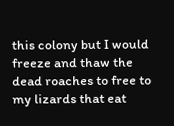this colony but I would freeze and thaw the dead roaches to free to my lizards that eat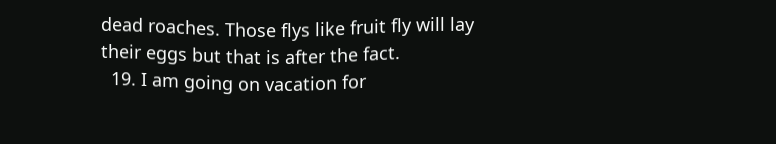dead roaches. Those flys like fruit fly will lay their eggs but that is after the fact.
  19. I am going on vacation for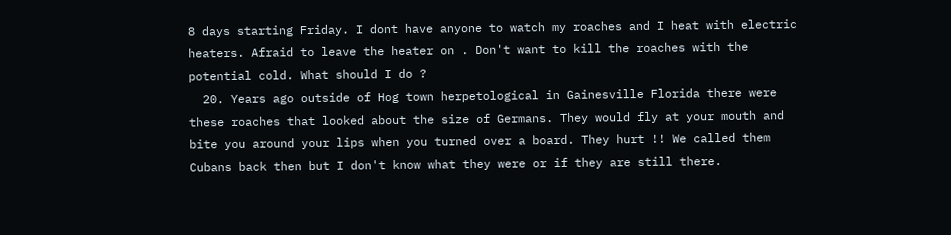8 days starting Friday. I dont have anyone to watch my roaches and I heat with electric heaters. Afraid to leave the heater on . Don't want to kill the roaches with the potential cold. What should I do ?
  20. Years ago outside of Hog town herpetological in Gainesville Florida there were these roaches that looked about the size of Germans. They would fly at your mouth and bite you around your lips when you turned over a board. They hurt !! We called them Cubans back then but I don't know what they were or if they are still there.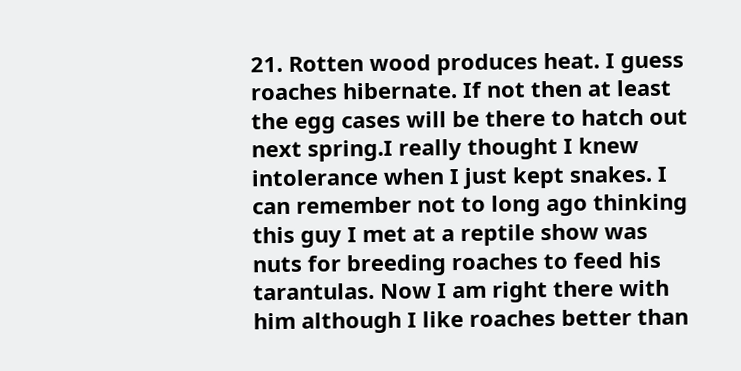21. Rotten wood produces heat. I guess roaches hibernate. If not then at least the egg cases will be there to hatch out next spring.I really thought I knew intolerance when I just kept snakes. I can remember not to long ago thinking this guy I met at a reptile show was nuts for breeding roaches to feed his tarantulas. Now I am right there with him although I like roaches better than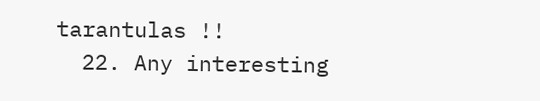tarantulas !!
  22. Any interesting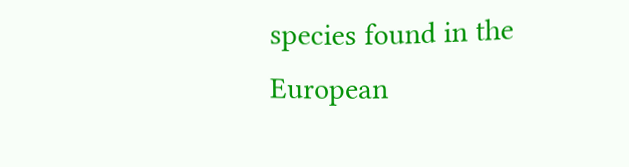species found in the European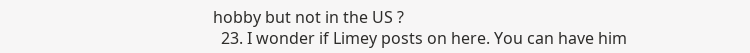hobby but not in the US ?
  23. I wonder if Limey posts on here. You can have him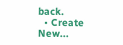back.
  • Create New...